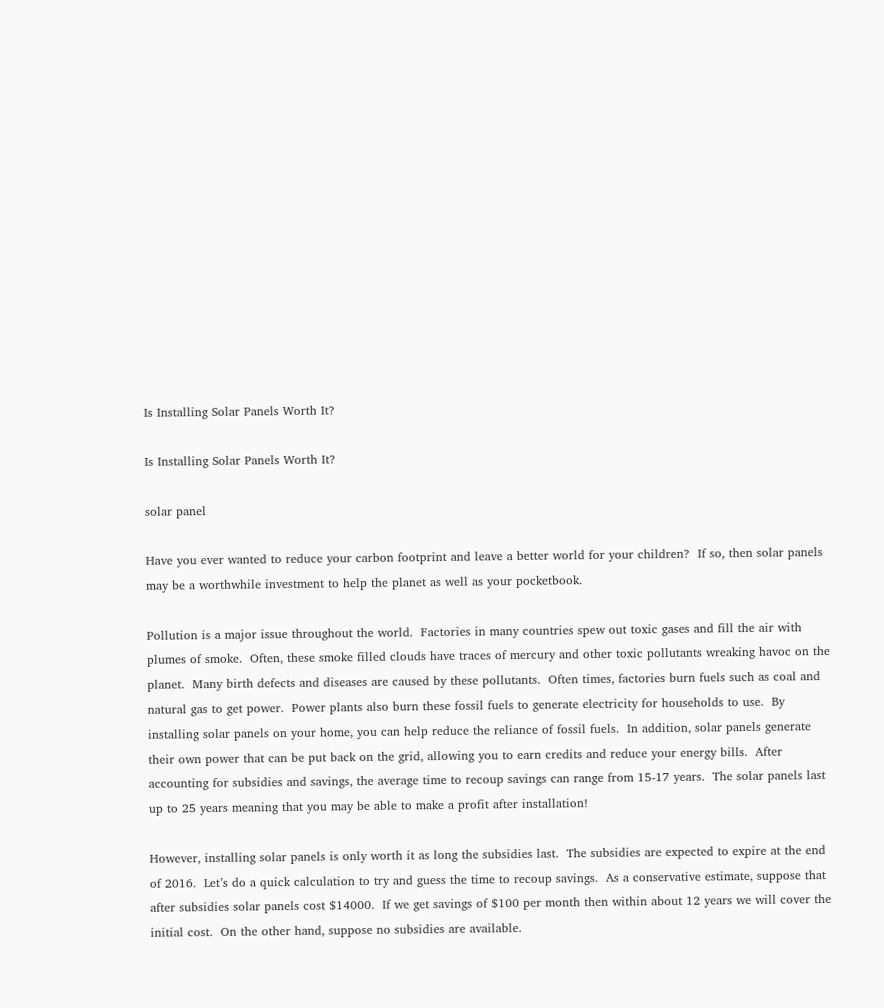Is Installing Solar Panels Worth It?

Is Installing Solar Panels Worth It?

solar panel

Have you ever wanted to reduce your carbon footprint and leave a better world for your children?  If so, then solar panels may be a worthwhile investment to help the planet as well as your pocketbook.

Pollution is a major issue throughout the world.  Factories in many countries spew out toxic gases and fill the air with plumes of smoke.  Often, these smoke filled clouds have traces of mercury and other toxic pollutants wreaking havoc on the planet.  Many birth defects and diseases are caused by these pollutants.  Often times, factories burn fuels such as coal and natural gas to get power.  Power plants also burn these fossil fuels to generate electricity for households to use.  By installing solar panels on your home, you can help reduce the reliance of fossil fuels.  In addition, solar panels generate their own power that can be put back on the grid, allowing you to earn credits and reduce your energy bills.  After accounting for subsidies and savings, the average time to recoup savings can range from 15-17 years.  The solar panels last up to 25 years meaning that you may be able to make a profit after installation!

However, installing solar panels is only worth it as long the subsidies last.  The subsidies are expected to expire at the end of 2016.  Let’s do a quick calculation to try and guess the time to recoup savings.  As a conservative estimate, suppose that after subsidies solar panels cost $14000.  If we get savings of $100 per month then within about 12 years we will cover the initial cost.  On the other hand, suppose no subsidies are available.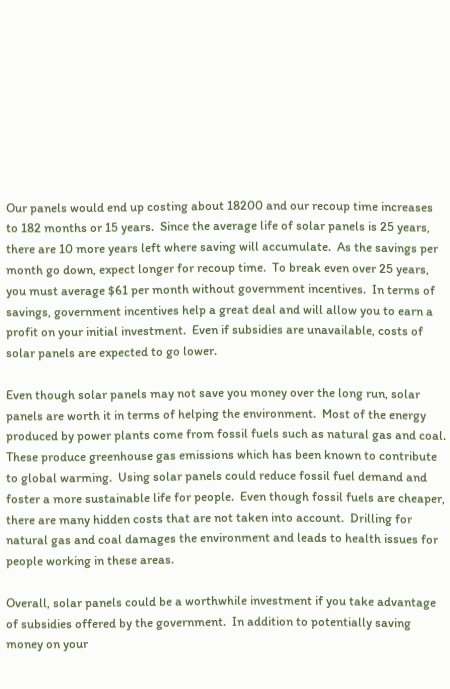Our panels would end up costing about 18200 and our recoup time increases to 182 months or 15 years.  Since the average life of solar panels is 25 years, there are 10 more years left where saving will accumulate.  As the savings per month go down, expect longer for recoup time.  To break even over 25 years, you must average $61 per month without government incentives.  In terms of savings, government incentives help a great deal and will allow you to earn a profit on your initial investment.  Even if subsidies are unavailable, costs of solar panels are expected to go lower.

Even though solar panels may not save you money over the long run, solar panels are worth it in terms of helping the environment.  Most of the energy produced by power plants come from fossil fuels such as natural gas and coal.  These produce greenhouse gas emissions which has been known to contribute to global warming.  Using solar panels could reduce fossil fuel demand and foster a more sustainable life for people.  Even though fossil fuels are cheaper, there are many hidden costs that are not taken into account.  Drilling for natural gas and coal damages the environment and leads to health issues for people working in these areas.

Overall, solar panels could be a worthwhile investment if you take advantage of subsidies offered by the government.  In addition to potentially saving money on your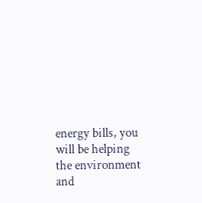energy bills, you will be helping the environment and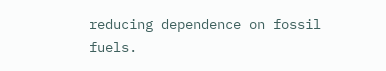reducing dependence on fossil fuels.